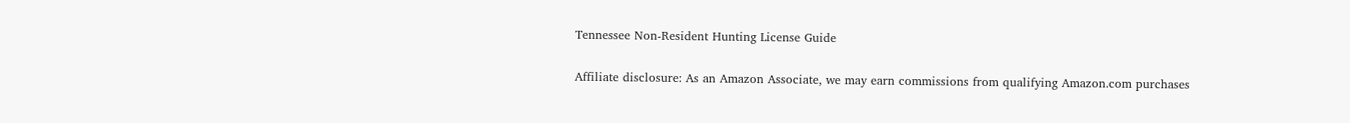Tennessee Non-Resident Hunting License Guide

Affiliate disclosure: As an Amazon Associate, we may earn commissions from qualifying Amazon.com purchases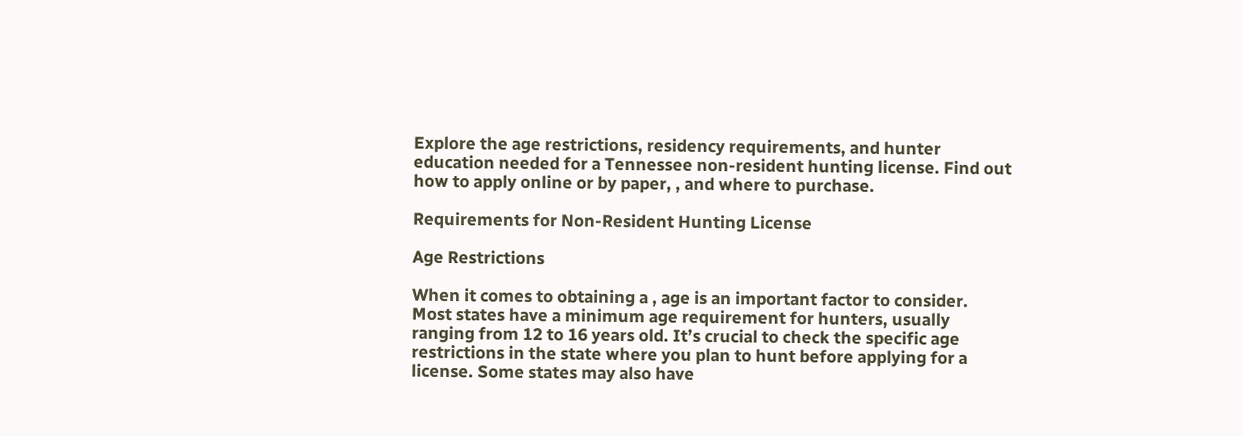Explore the age restrictions, residency requirements, and hunter education needed for a Tennessee non-resident hunting license. Find out how to apply online or by paper, , and where to purchase.

Requirements for Non-Resident Hunting License

Age Restrictions

When it comes to obtaining a , age is an important factor to consider. Most states have a minimum age requirement for hunters, usually ranging from 12 to 16 years old. It’s crucial to check the specific age restrictions in the state where you plan to hunt before applying for a license. Some states may also have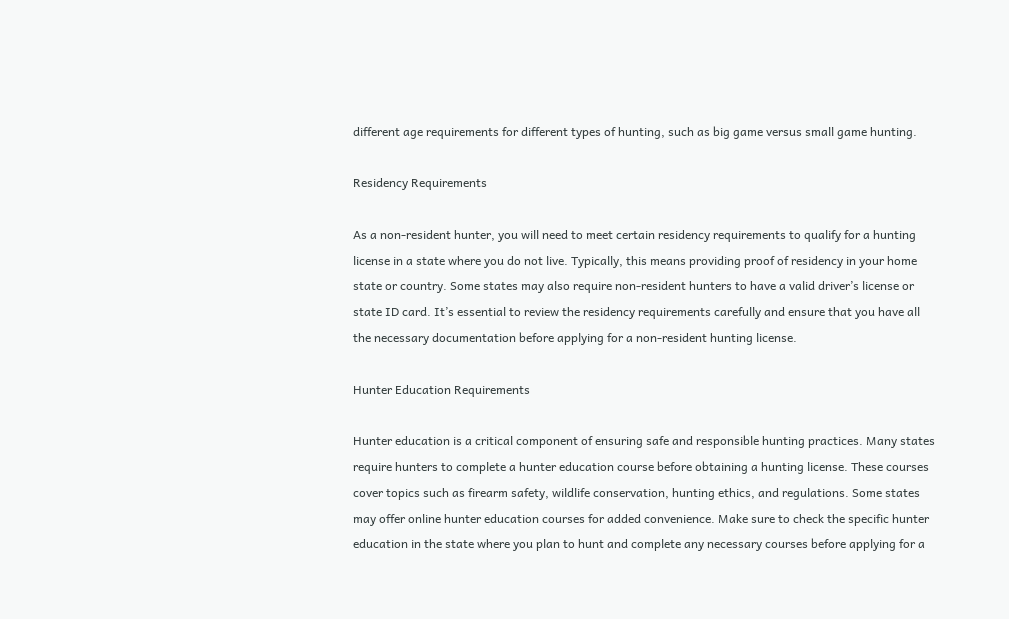different age requirements for different types of hunting, such as big game versus small game hunting.

Residency Requirements

As a non-resident hunter, you will need to meet certain residency requirements to qualify for a hunting license in a state where you do not live. Typically, this means providing proof of residency in your home state or country. Some states may also require non-resident hunters to have a valid driver’s license or state ID card. It’s essential to review the residency requirements carefully and ensure that you have all the necessary documentation before applying for a non-resident hunting license.

Hunter Education Requirements

Hunter education is a critical component of ensuring safe and responsible hunting practices. Many states require hunters to complete a hunter education course before obtaining a hunting license. These courses cover topics such as firearm safety, wildlife conservation, hunting ethics, and regulations. Some states may offer online hunter education courses for added convenience. Make sure to check the specific hunter education in the state where you plan to hunt and complete any necessary courses before applying for a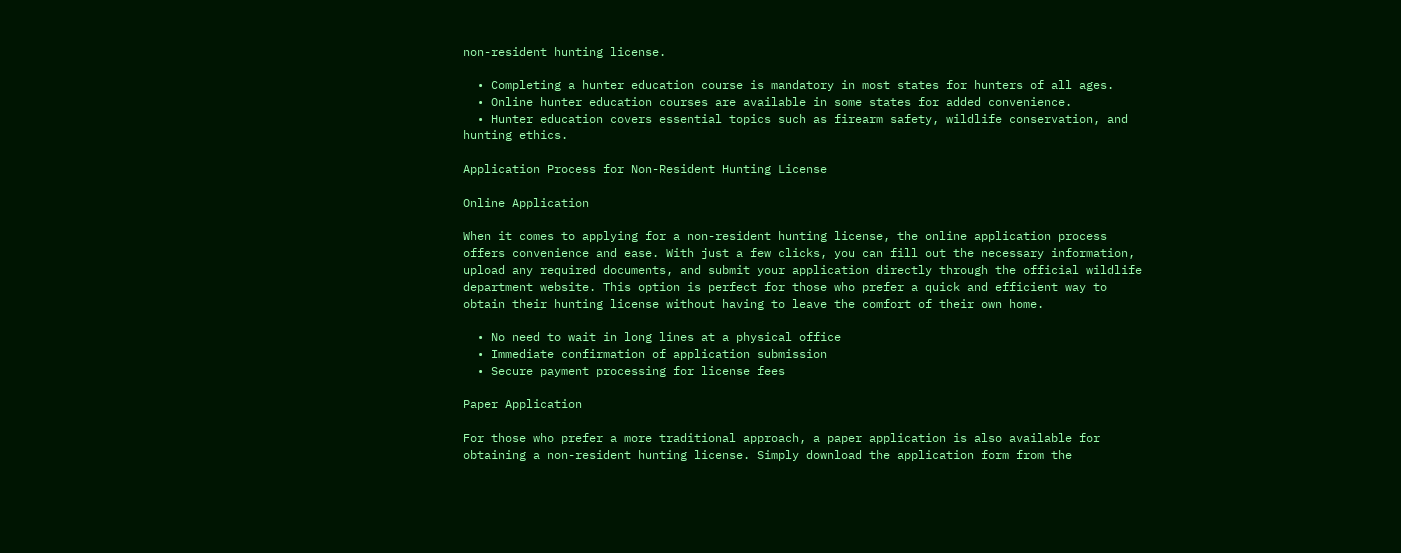non-resident hunting license.

  • Completing a hunter education course is mandatory in most states for hunters of all ages.
  • Online hunter education courses are available in some states for added convenience.
  • Hunter education covers essential topics such as firearm safety, wildlife conservation, and hunting ethics.

Application Process for Non-Resident Hunting License

Online Application

When it comes to applying for a non-resident hunting license, the online application process offers convenience and ease. With just a few clicks, you can fill out the necessary information, upload any required documents, and submit your application directly through the official wildlife department website. This option is perfect for those who prefer a quick and efficient way to obtain their hunting license without having to leave the comfort of their own home.

  • No need to wait in long lines at a physical office
  • Immediate confirmation of application submission
  • Secure payment processing for license fees

Paper Application

For those who prefer a more traditional approach, a paper application is also available for obtaining a non-resident hunting license. Simply download the application form from the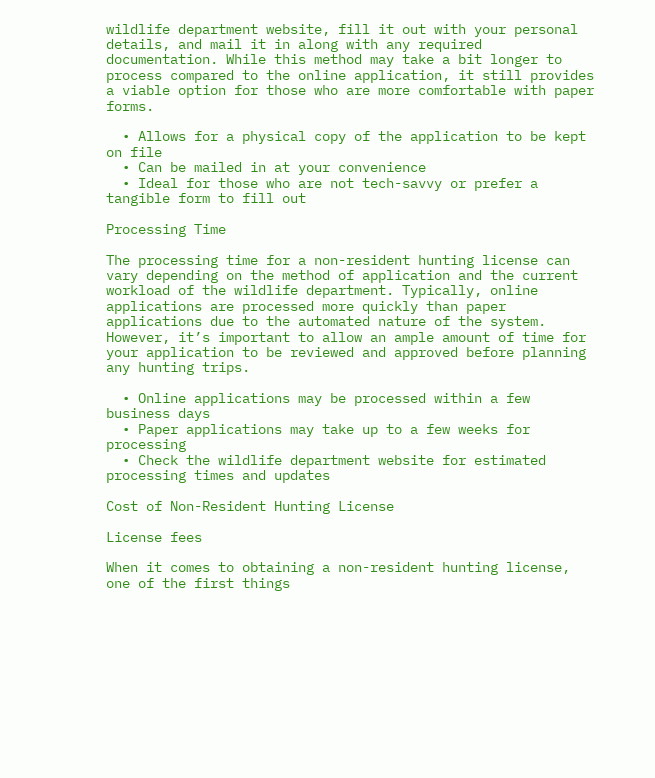wildlife department website, fill it out with your personal details, and mail it in along with any required documentation. While this method may take a bit longer to process compared to the online application, it still provides a viable option for those who are more comfortable with paper forms.

  • Allows for a physical copy of the application to be kept on file
  • Can be mailed in at your convenience
  • Ideal for those who are not tech-savvy or prefer a tangible form to fill out

Processing Time

The processing time for a non-resident hunting license can vary depending on the method of application and the current workload of the wildlife department. Typically, online applications are processed more quickly than paper applications due to the automated nature of the system. However, it’s important to allow an ample amount of time for your application to be reviewed and approved before planning any hunting trips.

  • Online applications may be processed within a few business days
  • Paper applications may take up to a few weeks for processing
  • Check the wildlife department website for estimated processing times and updates

Cost of Non-Resident Hunting License

License fees

When it comes to obtaining a non-resident hunting license, one of the first things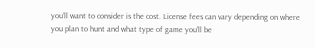you’ll want to consider is the cost. License fees can vary depending on where you plan to hunt and what type of game you’ll be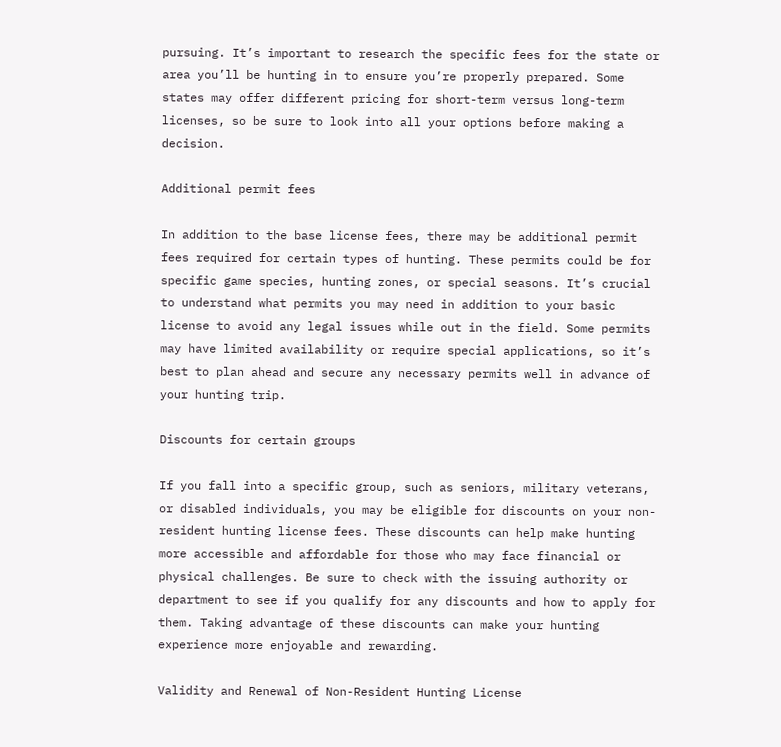pursuing. It’s important to research the specific fees for the state or area you’ll be hunting in to ensure you’re properly prepared. Some states may offer different pricing for short-term versus long-term licenses, so be sure to look into all your options before making a decision.

Additional permit fees

In addition to the base license fees, there may be additional permit fees required for certain types of hunting. These permits could be for specific game species, hunting zones, or special seasons. It’s crucial to understand what permits you may need in addition to your basic license to avoid any legal issues while out in the field. Some permits may have limited availability or require special applications, so it’s best to plan ahead and secure any necessary permits well in advance of your hunting trip.

Discounts for certain groups

If you fall into a specific group, such as seniors, military veterans, or disabled individuals, you may be eligible for discounts on your non-resident hunting license fees. These discounts can help make hunting more accessible and affordable for those who may face financial or physical challenges. Be sure to check with the issuing authority or department to see if you qualify for any discounts and how to apply for them. Taking advantage of these discounts can make your hunting experience more enjoyable and rewarding.

Validity and Renewal of Non-Resident Hunting License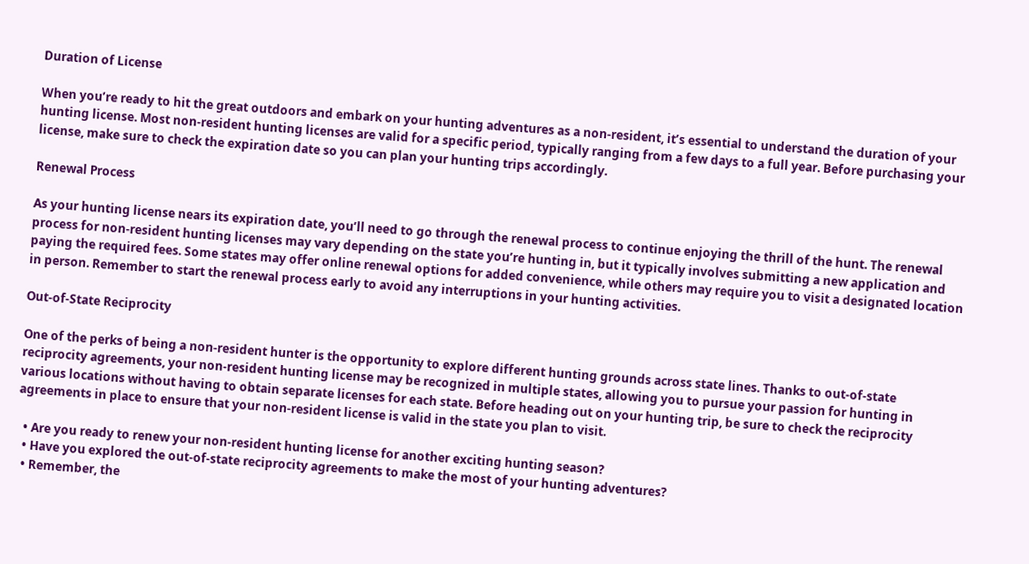Duration of License

When you’re ready to hit the great outdoors and embark on your hunting adventures as a non-resident, it’s essential to understand the duration of your hunting license. Most non-resident hunting licenses are valid for a specific period, typically ranging from a few days to a full year. Before purchasing your license, make sure to check the expiration date so you can plan your hunting trips accordingly.

Renewal Process

As your hunting license nears its expiration date, you’ll need to go through the renewal process to continue enjoying the thrill of the hunt. The renewal process for non-resident hunting licenses may vary depending on the state you’re hunting in, but it typically involves submitting a new application and paying the required fees. Some states may offer online renewal options for added convenience, while others may require you to visit a designated location in person. Remember to start the renewal process early to avoid any interruptions in your hunting activities.

Out-of-State Reciprocity

One of the perks of being a non-resident hunter is the opportunity to explore different hunting grounds across state lines. Thanks to out-of-state reciprocity agreements, your non-resident hunting license may be recognized in multiple states, allowing you to pursue your passion for hunting in various locations without having to obtain separate licenses for each state. Before heading out on your hunting trip, be sure to check the reciprocity agreements in place to ensure that your non-resident license is valid in the state you plan to visit.

  • Are you ready to renew your non-resident hunting license for another exciting hunting season?
  • Have you explored the out-of-state reciprocity agreements to make the most of your hunting adventures?
  • Remember, the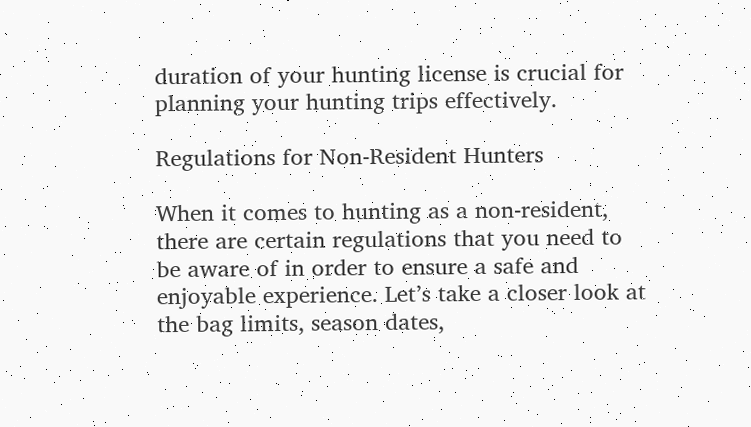duration of your hunting license is crucial for planning your hunting trips effectively.

Regulations for Non-Resident Hunters

When it comes to hunting as a non-resident, there are certain regulations that you need to be aware of in order to ensure a safe and enjoyable experience. Let’s take a closer look at the bag limits, season dates,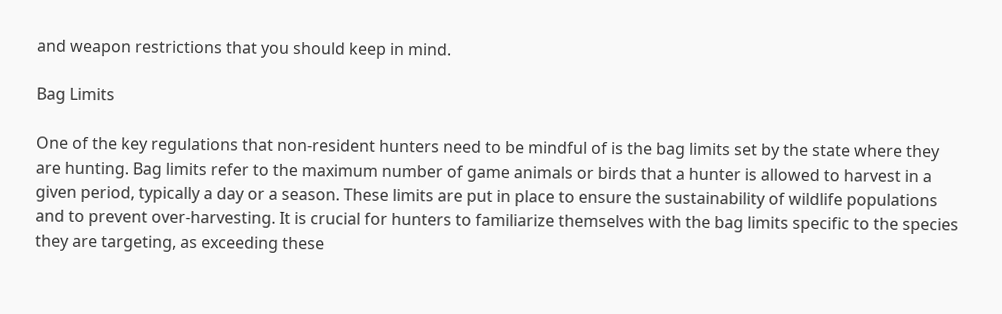and weapon restrictions that you should keep in mind.

Bag Limits

One of the key regulations that non-resident hunters need to be mindful of is the bag limits set by the state where they are hunting. Bag limits refer to the maximum number of game animals or birds that a hunter is allowed to harvest in a given period, typically a day or a season. These limits are put in place to ensure the sustainability of wildlife populations and to prevent over-harvesting. It is crucial for hunters to familiarize themselves with the bag limits specific to the species they are targeting, as exceeding these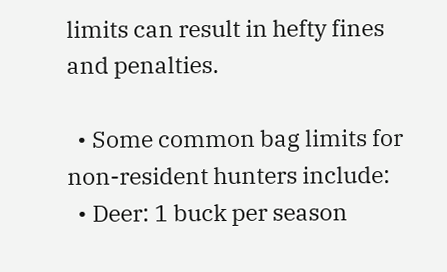limits can result in hefty fines and penalties.

  • Some common bag limits for non-resident hunters include:
  • Deer: 1 buck per season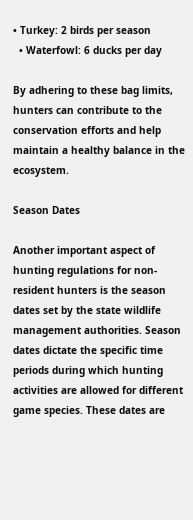• Turkey: 2 birds per season
  • Waterfowl: 6 ducks per day

By adhering to these bag limits, hunters can contribute to the conservation efforts and help maintain a healthy balance in the ecosystem.

Season Dates

Another important aspect of hunting regulations for non-resident hunters is the season dates set by the state wildlife management authorities. Season dates dictate the specific time periods during which hunting activities are allowed for different game species. These dates are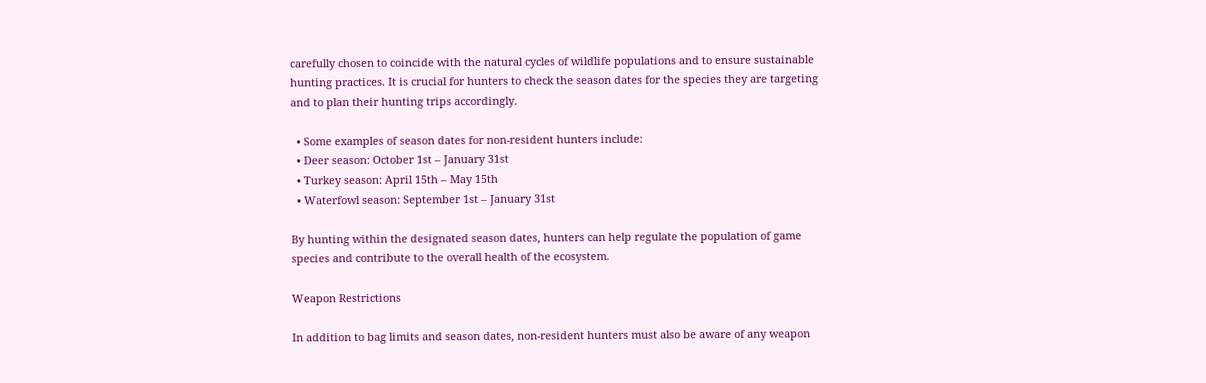carefully chosen to coincide with the natural cycles of wildlife populations and to ensure sustainable hunting practices. It is crucial for hunters to check the season dates for the species they are targeting and to plan their hunting trips accordingly.

  • Some examples of season dates for non-resident hunters include:
  • Deer season: October 1st – January 31st
  • Turkey season: April 15th – May 15th
  • Waterfowl season: September 1st – January 31st

By hunting within the designated season dates, hunters can help regulate the population of game species and contribute to the overall health of the ecosystem.

Weapon Restrictions

In addition to bag limits and season dates, non-resident hunters must also be aware of any weapon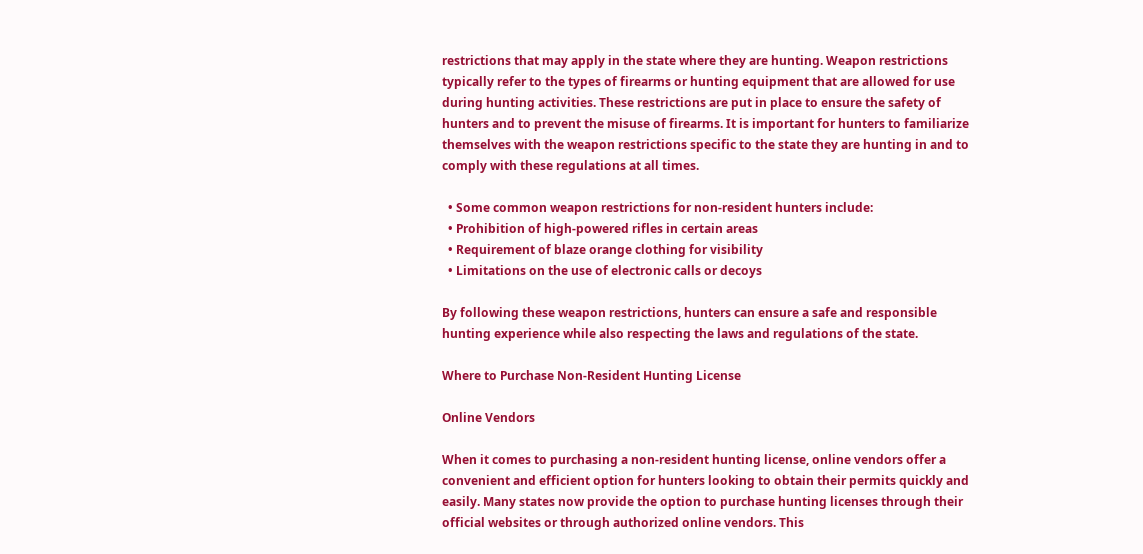restrictions that may apply in the state where they are hunting. Weapon restrictions typically refer to the types of firearms or hunting equipment that are allowed for use during hunting activities. These restrictions are put in place to ensure the safety of hunters and to prevent the misuse of firearms. It is important for hunters to familiarize themselves with the weapon restrictions specific to the state they are hunting in and to comply with these regulations at all times.

  • Some common weapon restrictions for non-resident hunters include:
  • Prohibition of high-powered rifles in certain areas
  • Requirement of blaze orange clothing for visibility
  • Limitations on the use of electronic calls or decoys

By following these weapon restrictions, hunters can ensure a safe and responsible hunting experience while also respecting the laws and regulations of the state.

Where to Purchase Non-Resident Hunting License

Online Vendors

When it comes to purchasing a non-resident hunting license, online vendors offer a convenient and efficient option for hunters looking to obtain their permits quickly and easily. Many states now provide the option to purchase hunting licenses through their official websites or through authorized online vendors. This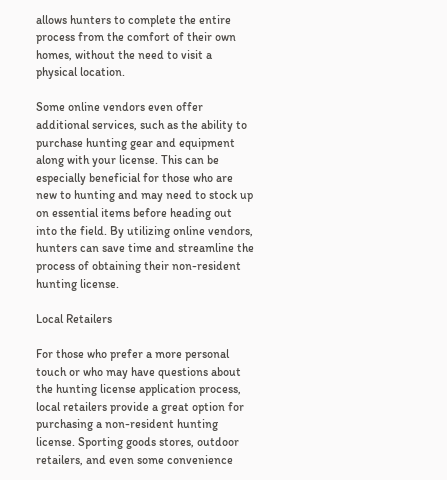allows hunters to complete the entire process from the comfort of their own homes, without the need to visit a physical location.

Some online vendors even offer additional services, such as the ability to purchase hunting gear and equipment along with your license. This can be especially beneficial for those who are new to hunting and may need to stock up on essential items before heading out into the field. By utilizing online vendors, hunters can save time and streamline the process of obtaining their non-resident hunting license.

Local Retailers

For those who prefer a more personal touch or who may have questions about the hunting license application process, local retailers provide a great option for purchasing a non-resident hunting license. Sporting goods stores, outdoor retailers, and even some convenience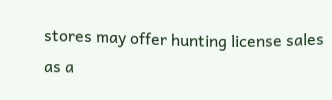stores may offer hunting license sales as a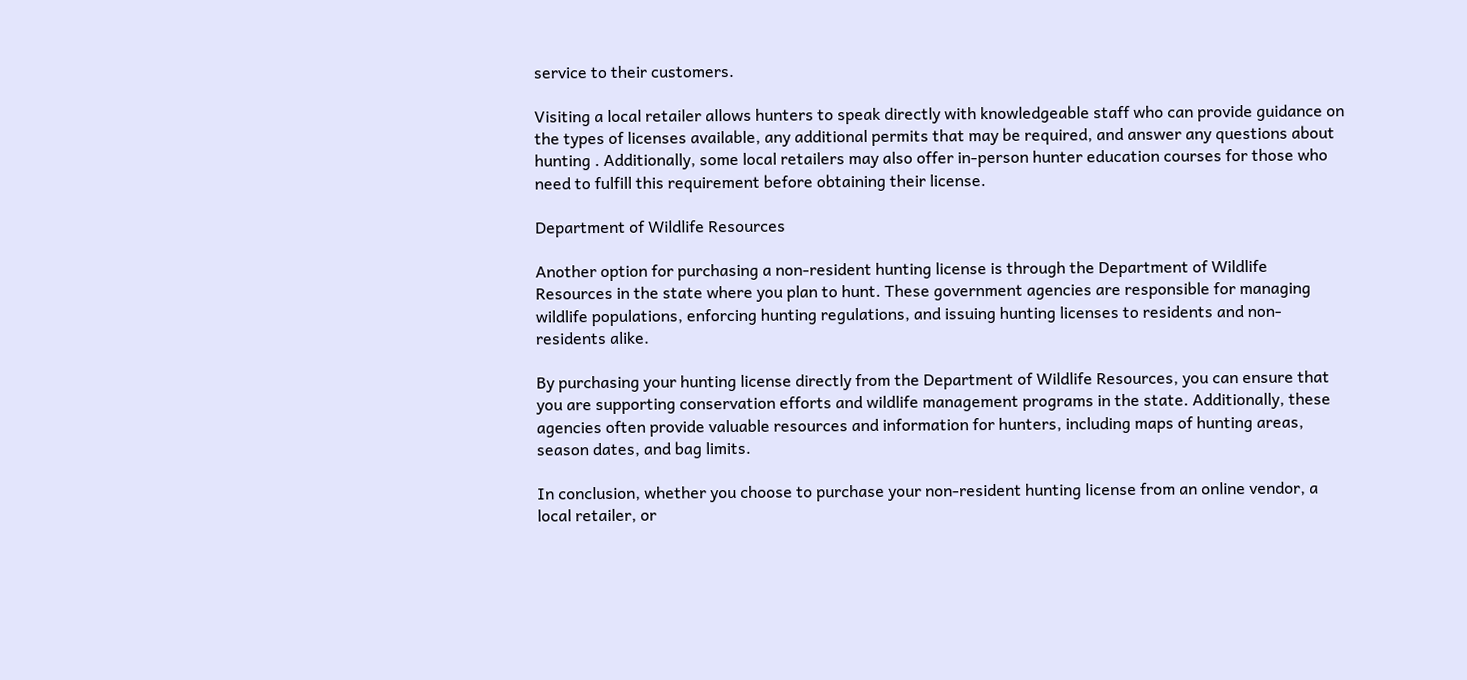service to their customers.

Visiting a local retailer allows hunters to speak directly with knowledgeable staff who can provide guidance on the types of licenses available, any additional permits that may be required, and answer any questions about hunting . Additionally, some local retailers may also offer in-person hunter education courses for those who need to fulfill this requirement before obtaining their license.

Department of Wildlife Resources

Another option for purchasing a non-resident hunting license is through the Department of Wildlife Resources in the state where you plan to hunt. These government agencies are responsible for managing wildlife populations, enforcing hunting regulations, and issuing hunting licenses to residents and non-residents alike.

By purchasing your hunting license directly from the Department of Wildlife Resources, you can ensure that you are supporting conservation efforts and wildlife management programs in the state. Additionally, these agencies often provide valuable resources and information for hunters, including maps of hunting areas, season dates, and bag limits.

In conclusion, whether you choose to purchase your non-resident hunting license from an online vendor, a local retailer, or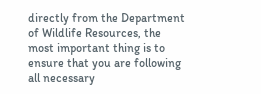directly from the Department of Wildlife Resources, the most important thing is to ensure that you are following all necessary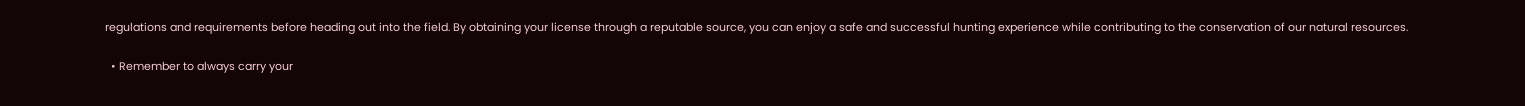regulations and requirements before heading out into the field. By obtaining your license through a reputable source, you can enjoy a safe and successful hunting experience while contributing to the conservation of our natural resources.

  • Remember to always carry your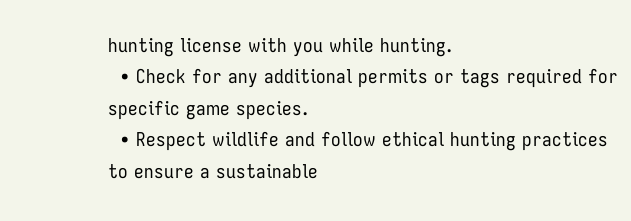hunting license with you while hunting.
  • Check for any additional permits or tags required for specific game species.
  • Respect wildlife and follow ethical hunting practices to ensure a sustainable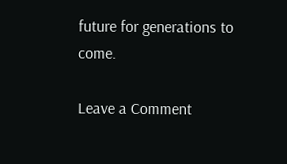future for generations to come.

Leave a Comment